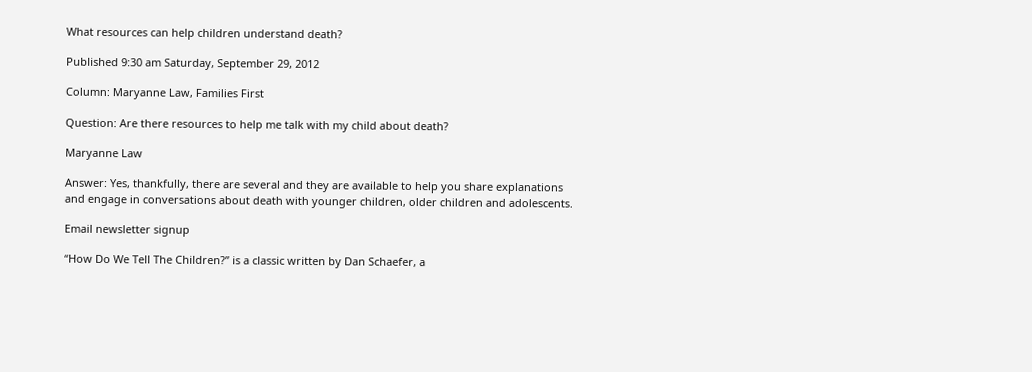What resources can help children understand death?

Published 9:30 am Saturday, September 29, 2012

Column: Maryanne Law, Families First

Question: Are there resources to help me talk with my child about death?

Maryanne Law

Answer: Yes, thankfully, there are several and they are available to help you share explanations and engage in conversations about death with younger children, older children and adolescents.

Email newsletter signup

“How Do We Tell The Children?” is a classic written by Dan Schaefer, a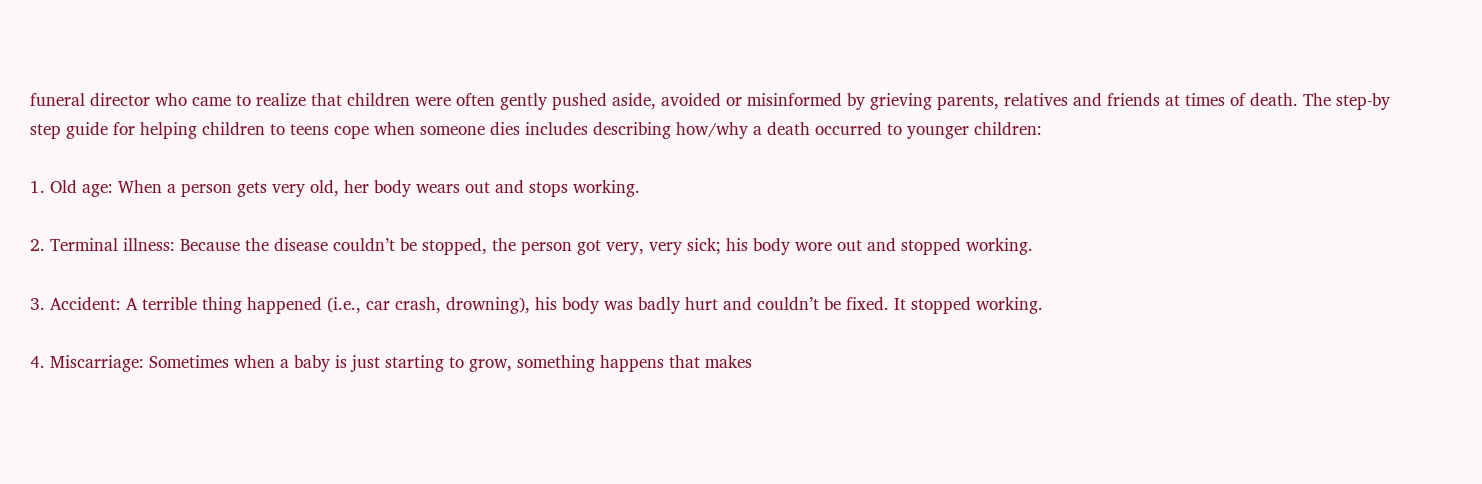funeral director who came to realize that children were often gently pushed aside, avoided or misinformed by grieving parents, relatives and friends at times of death. The step-by step guide for helping children to teens cope when someone dies includes describing how/why a death occurred to younger children:

1. Old age: When a person gets very old, her body wears out and stops working.

2. Terminal illness: Because the disease couldn’t be stopped, the person got very, very sick; his body wore out and stopped working.

3. Accident: A terrible thing happened (i.e., car crash, drowning), his body was badly hurt and couldn’t be fixed. It stopped working.

4. Miscarriage: Sometimes when a baby is just starting to grow, something happens that makes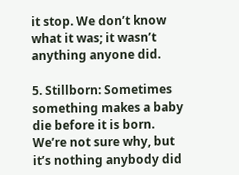it stop. We don’t know what it was; it wasn’t anything anyone did.

5. Stillborn: Sometimes something makes a baby die before it is born. We’re not sure why, but it’s nothing anybody did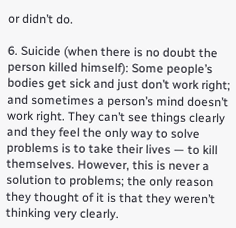or didn’t do.

6. Suicide (when there is no doubt the person killed himself): Some people’s bodies get sick and just don’t work right; and sometimes a person’s mind doesn’t work right. They can’t see things clearly and they feel the only way to solve problems is to take their lives — to kill themselves. However, this is never a solution to problems; the only reason they thought of it is that they weren’t thinking very clearly.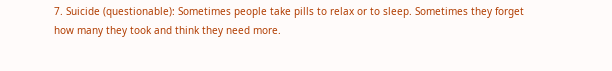7. Suicide (questionable): Sometimes people take pills to relax or to sleep. Sometimes they forget how many they took and think they need more.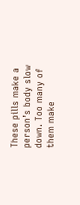These pills make a person’s body slow down. Too many of them make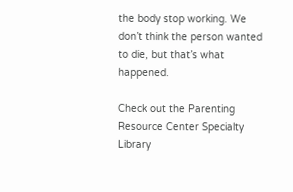the body stop working. We don’t think the person wanted to die, but that’s what happened.

Check out the Parenting Resource Center Specialty Library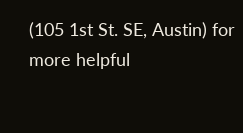(105 1st St. SE, Austin) for more helpful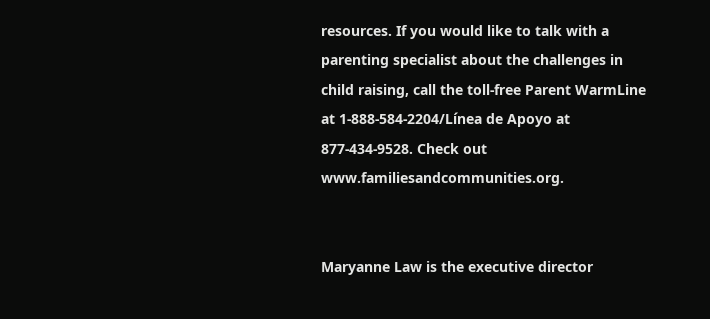resources. If you would like to talk with a parenting specialist about the challenges in child raising, call the toll-free Parent WarmLine at 1-888-584-2204/Línea de Apoyo at 877-434-9528. Check out www.familiesandcommunities.org.


Maryanne Law is the executive director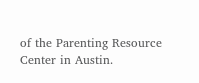of the Parenting Resource Center in Austin.